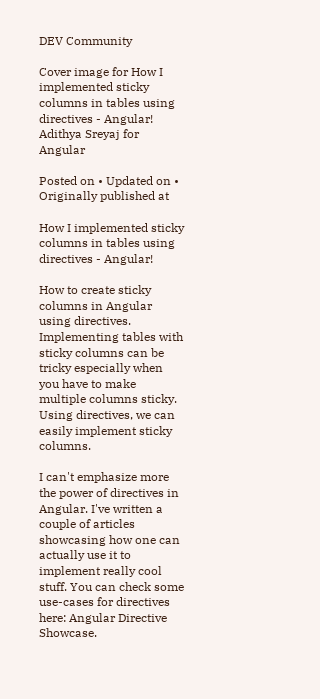DEV Community

Cover image for How I implemented sticky columns in tables using directives - Angular!
Adithya Sreyaj for Angular

Posted on • Updated on • Originally published at

How I implemented sticky columns in tables using directives - Angular!

How to create sticky columns in Angular using directives. Implementing tables with sticky columns can be tricky especially when you have to make multiple columns sticky. Using directives, we can easily implement sticky columns.

I can't emphasize more the power of directives in Angular. I've written a couple of articles showcasing how one can actually use it to implement really cool stuff. You can check some use-cases for directives here: Angular Directive Showcase.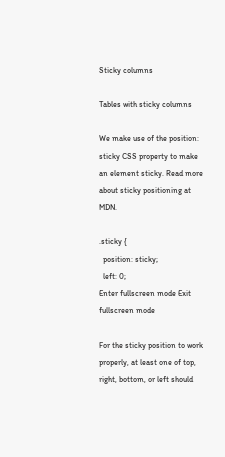Sticky columns

Tables with sticky columns

We make use of the position: sticky CSS property to make an element sticky. Read more about sticky positioning at MDN.

.sticky {
  position: sticky;
  left: 0;
Enter fullscreen mode Exit fullscreen mode

For the sticky position to work properly, at least one of top, right, bottom, or left should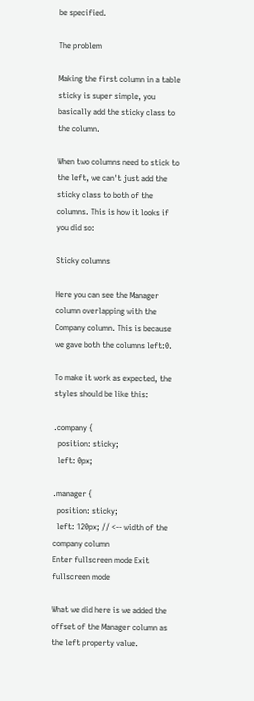be specified.

The problem

Making the first column in a table sticky is super simple, you basically add the sticky class to the column.

When two columns need to stick to the left, we can't just add the sticky class to both of the columns. This is how it looks if you did so:

Sticky columns

Here you can see the Manager column overlapping with the Company column. This is because we gave both the columns left:0.

To make it work as expected, the styles should be like this:

.company {
  position: sticky;
  left: 0px;

.manager {
  position: sticky;
  left: 120px; // <-- width of the company column
Enter fullscreen mode Exit fullscreen mode

What we did here is we added the offset of the Manager column as the left property value.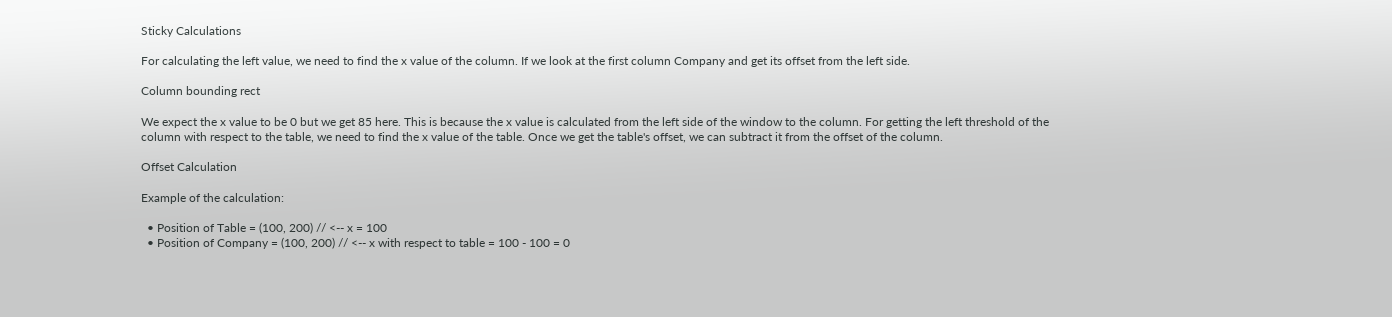Sticky Calculations

For calculating the left value, we need to find the x value of the column. If we look at the first column Company and get its offset from the left side.

Column bounding rect

We expect the x value to be 0 but we get 85 here. This is because the x value is calculated from the left side of the window to the column. For getting the left threshold of the column with respect to the table, we need to find the x value of the table. Once we get the table's offset, we can subtract it from the offset of the column.

Offset Calculation

Example of the calculation:

  • Position of Table = (100, 200) // <-- x = 100
  • Position of Company = (100, 200) // <-- x with respect to table = 100 - 100 = 0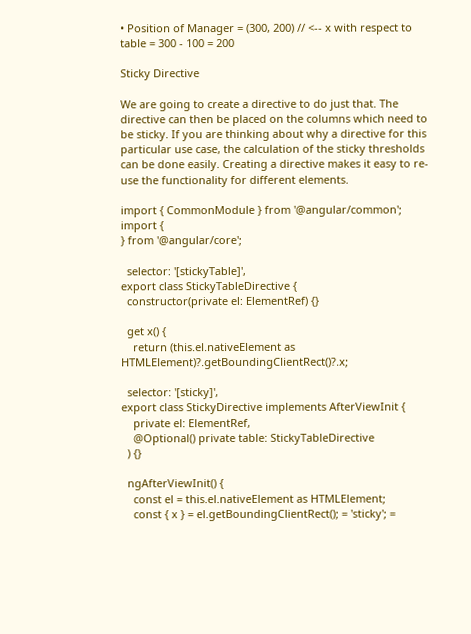• Position of Manager = (300, 200) // <-- x with respect to table = 300 - 100 = 200

Sticky Directive

We are going to create a directive to do just that. The directive can then be placed on the columns which need to be sticky. If you are thinking about why a directive for this particular use case, the calculation of the sticky thresholds can be done easily. Creating a directive makes it easy to re-use the functionality for different elements.

import { CommonModule } from '@angular/common';
import {
} from '@angular/core';

  selector: '[stickyTable]',
export class StickyTableDirective {
  constructor(private el: ElementRef) {}

  get x() {
    return (this.el.nativeElement as HTMLElement)?.getBoundingClientRect()?.x;

  selector: '[sticky]',
export class StickyDirective implements AfterViewInit {
    private el: ElementRef,
    @Optional() private table: StickyTableDirective
  ) {}

  ngAfterViewInit() {
    const el = this.el.nativeElement as HTMLElement;
    const { x } = el.getBoundingClientRect(); = 'sticky'; =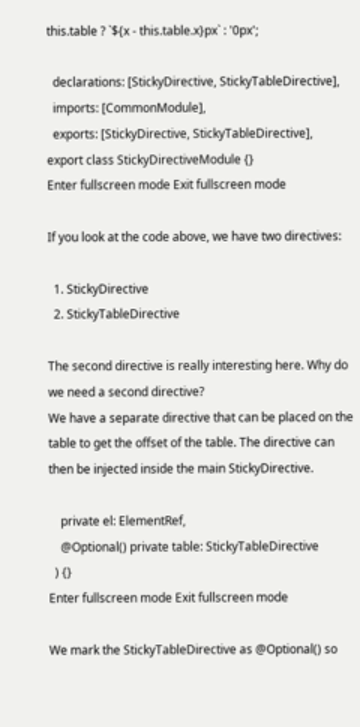this.table ? `${x - this.table.x}px` : '0px';

  declarations: [StickyDirective, StickyTableDirective],
  imports: [CommonModule],
  exports: [StickyDirective, StickyTableDirective],
export class StickyDirectiveModule {}
Enter fullscreen mode Exit fullscreen mode

If you look at the code above, we have two directives:

  1. StickyDirective
  2. StickyTableDirective

The second directive is really interesting here. Why do we need a second directive?
We have a separate directive that can be placed on the table to get the offset of the table. The directive can then be injected inside the main StickyDirective.

    private el: ElementRef,
    @Optional() private table: StickyTableDirective
  ) {}
Enter fullscreen mode Exit fullscreen mode

We mark the StickyTableDirective as @Optional() so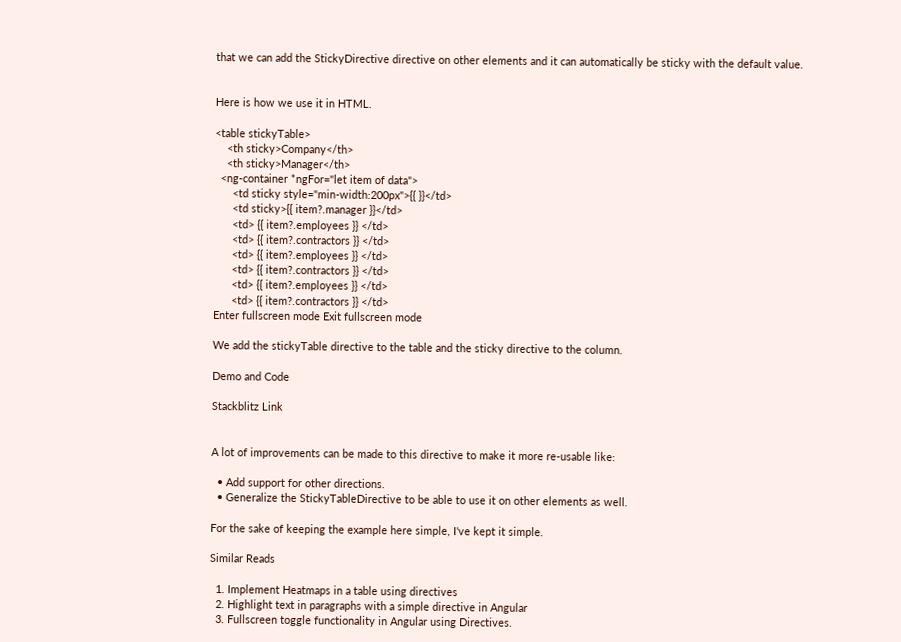that we can add the StickyDirective directive on other elements and it can automatically be sticky with the default value.


Here is how we use it in HTML.

<table stickyTable>
    <th sticky>Company</th>
    <th sticky>Manager</th>
  <ng-container *ngFor="let item of data">
      <td sticky style="min-width:200px">{{ }}</td>
      <td sticky>{{ item?.manager }}</td>
      <td> {{ item?.employees }} </td>
      <td> {{ item?.contractors }} </td>
      <td> {{ item?.employees }} </td>
      <td> {{ item?.contractors }} </td>
      <td> {{ item?.employees }} </td>
      <td> {{ item?.contractors }} </td>
Enter fullscreen mode Exit fullscreen mode

We add the stickyTable directive to the table and the sticky directive to the column.

Demo and Code

Stackblitz Link


A lot of improvements can be made to this directive to make it more re-usable like:

  • Add support for other directions.
  • Generalize the StickyTableDirective to be able to use it on other elements as well.

For the sake of keeping the example here simple, I've kept it simple.

Similar Reads

  1. Implement Heatmaps in a table using directives
  2. Highlight text in paragraphs with a simple directive in Angular
  3. Fullscreen toggle functionality in Angular using Directives.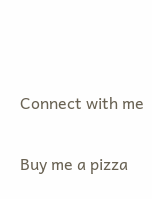Connect with me

Buy me a pizza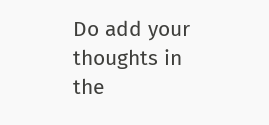Do add your thoughts in the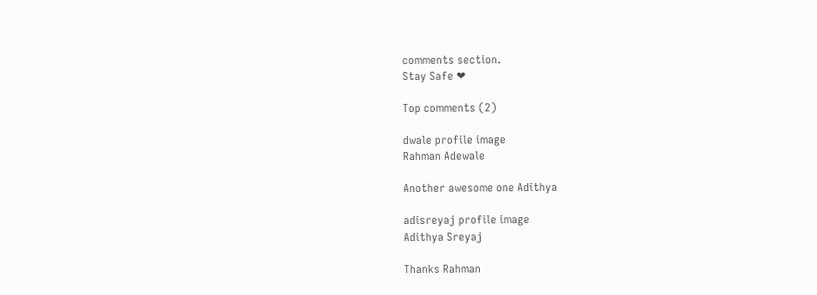comments section.
Stay Safe ❤

Top comments (2)

dwale profile image
Rahman Adewale

Another awesome one Adithya

adisreyaj profile image
Adithya Sreyaj

Thanks Rahman